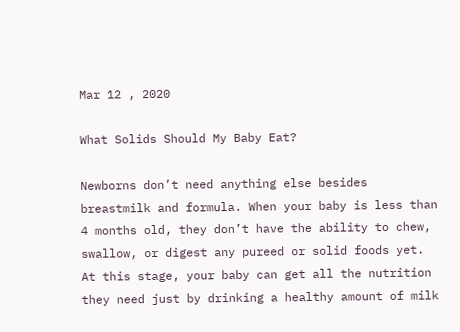Mar 12 , 2020

What Solids Should My Baby Eat?

Newborns don’t need anything else besides breastmilk and formula. When your baby is less than 4 months old, they don’t have the ability to chew, swallow, or digest any pureed or solid foods yet. At this stage, your baby can get all the nutrition they need just by drinking a healthy amount of milk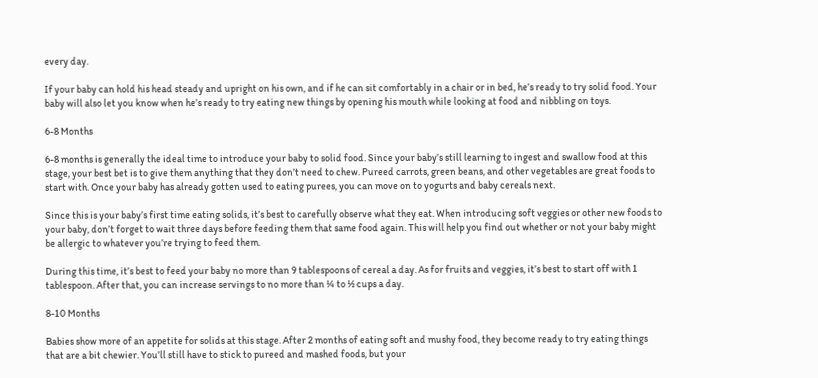every day.

If your baby can hold his head steady and upright on his own, and if he can sit comfortably in a chair or in bed, he’s ready to try solid food. Your baby will also let you know when he’s ready to try eating new things by opening his mouth while looking at food and nibbling on toys.

6-8 Months

6-8 months is generally the ideal time to introduce your baby to solid food. Since your baby’s still learning to ingest and swallow food at this stage, your best bet is to give them anything that they don’t need to chew. Pureed carrots, green beans, and other vegetables are great foods to start with. Once your baby has already gotten used to eating purees, you can move on to yogurts and baby cereals next.

Since this is your baby’s first time eating solids, it’s best to carefully observe what they eat. When introducing soft veggies or other new foods to your baby, don’t forget to wait three days before feeding them that same food again. This will help you find out whether or not your baby might be allergic to whatever you’re trying to feed them.

During this time, it’s best to feed your baby no more than 9 tablespoons of cereal a day. As for fruits and veggies, it’s best to start off with 1 tablespoon. After that, you can increase servings to no more than ¼ to ½ cups a day.

8-10 Months

Babies show more of an appetite for solids at this stage. After 2 months of eating soft and mushy food, they become ready to try eating things that are a bit chewier. You’ll still have to stick to pureed and mashed foods, but your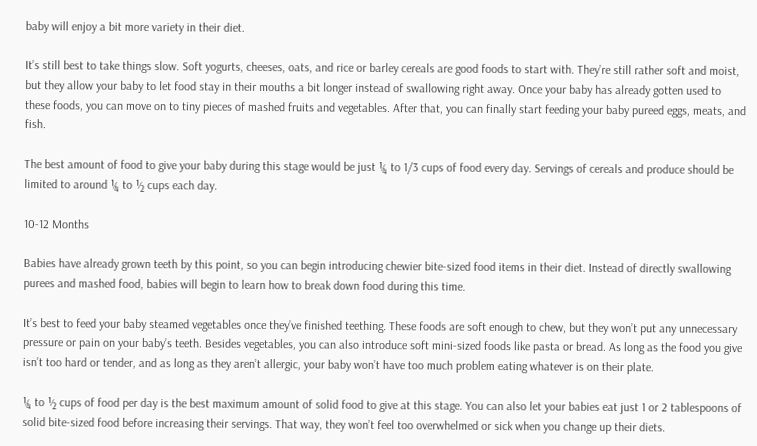baby will enjoy a bit more variety in their diet.

It’s still best to take things slow. Soft yogurts, cheeses, oats, and rice or barley cereals are good foods to start with. They’re still rather soft and moist, but they allow your baby to let food stay in their mouths a bit longer instead of swallowing right away. Once your baby has already gotten used to these foods, you can move on to tiny pieces of mashed fruits and vegetables. After that, you can finally start feeding your baby pureed eggs, meats, and fish.

The best amount of food to give your baby during this stage would be just ¼ to 1/3 cups of food every day. Servings of cereals and produce should be limited to around ¼ to ½ cups each day.

10-12 Months

Babies have already grown teeth by this point, so you can begin introducing chewier bite-sized food items in their diet. Instead of directly swallowing purees and mashed food, babies will begin to learn how to break down food during this time.

It’s best to feed your baby steamed vegetables once they’ve finished teething. These foods are soft enough to chew, but they won’t put any unnecessary pressure or pain on your baby’s teeth. Besides vegetables, you can also introduce soft mini-sized foods like pasta or bread. As long as the food you give isn’t too hard or tender, and as long as they aren’t allergic, your baby won’t have too much problem eating whatever is on their plate.

¼ to ½ cups of food per day is the best maximum amount of solid food to give at this stage. You can also let your babies eat just 1 or 2 tablespoons of solid bite-sized food before increasing their servings. That way, they won’t feel too overwhelmed or sick when you change up their diets.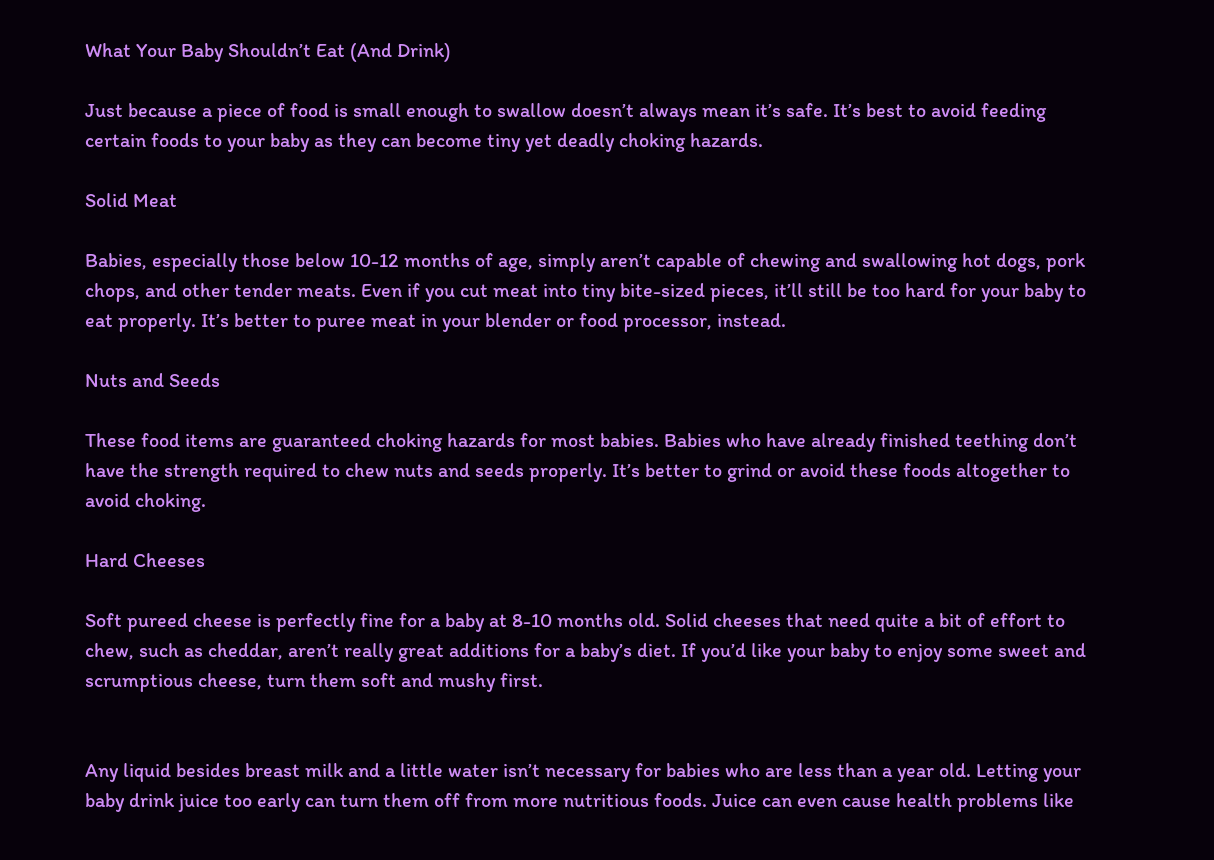What Your Baby Shouldn’t Eat (And Drink)

Just because a piece of food is small enough to swallow doesn’t always mean it’s safe. It’s best to avoid feeding certain foods to your baby as they can become tiny yet deadly choking hazards.

Solid Meat

Babies, especially those below 10-12 months of age, simply aren’t capable of chewing and swallowing hot dogs, pork chops, and other tender meats. Even if you cut meat into tiny bite-sized pieces, it’ll still be too hard for your baby to eat properly. It’s better to puree meat in your blender or food processor, instead.

Nuts and Seeds

These food items are guaranteed choking hazards for most babies. Babies who have already finished teething don’t have the strength required to chew nuts and seeds properly. It’s better to grind or avoid these foods altogether to avoid choking.

Hard Cheeses

Soft pureed cheese is perfectly fine for a baby at 8-10 months old. Solid cheeses that need quite a bit of effort to chew, such as cheddar, aren’t really great additions for a baby’s diet. If you’d like your baby to enjoy some sweet and scrumptious cheese, turn them soft and mushy first.


Any liquid besides breast milk and a little water isn’t necessary for babies who are less than a year old. Letting your baby drink juice too early can turn them off from more nutritious foods. Juice can even cause health problems like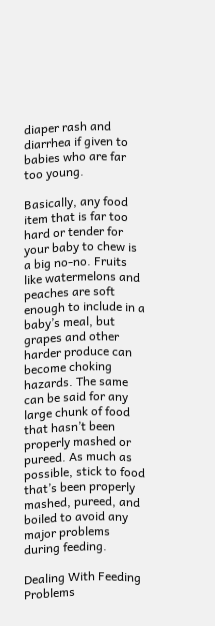diaper rash and diarrhea if given to babies who are far too young.

Basically, any food item that is far too hard or tender for your baby to chew is a big no-no. Fruits like watermelons and peaches are soft enough to include in a baby’s meal, but grapes and other harder produce can become choking hazards. The same can be said for any large chunk of food that hasn’t been properly mashed or pureed. As much as possible, stick to food that’s been properly mashed, pureed, and boiled to avoid any major problems during feeding.

Dealing With Feeding Problems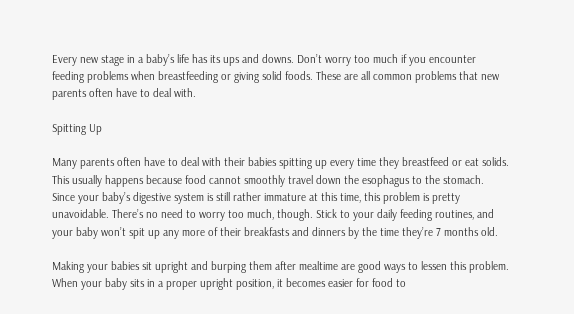Every new stage in a baby’s life has its ups and downs. Don’t worry too much if you encounter feeding problems when breastfeeding or giving solid foods. These are all common problems that new parents often have to deal with.

Spitting Up

Many parents often have to deal with their babies spitting up every time they breastfeed or eat solids. This usually happens because food cannot smoothly travel down the esophagus to the stomach. Since your baby’s digestive system is still rather immature at this time, this problem is pretty unavoidable. There’s no need to worry too much, though. Stick to your daily feeding routines, and your baby won’t spit up any more of their breakfasts and dinners by the time they’re 7 months old.

Making your babies sit upright and burping them after mealtime are good ways to lessen this problem. When your baby sits in a proper upright position, it becomes easier for food to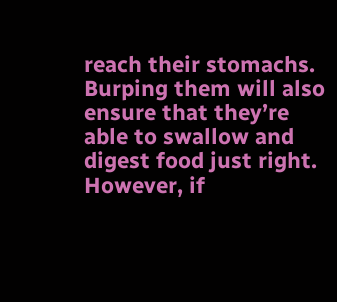reach their stomachs. Burping them will also ensure that they’re able to swallow and digest food just right. However, if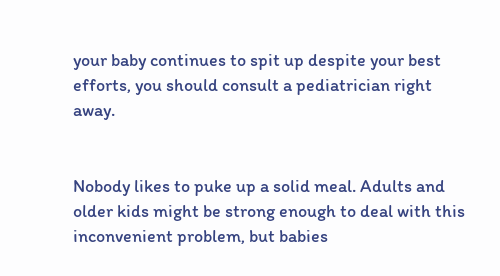your baby continues to spit up despite your best efforts, you should consult a pediatrician right away.


Nobody likes to puke up a solid meal. Adults and older kids might be strong enough to deal with this inconvenient problem, but babies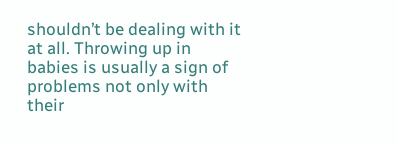shouldn’t be dealing with it at all. Throwing up in babies is usually a sign of problems not only with their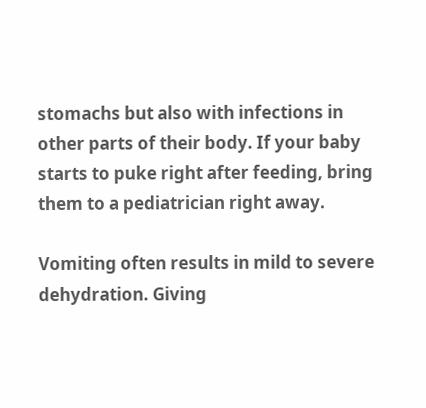stomachs but also with infections in other parts of their body. If your baby starts to puke right after feeding, bring them to a pediatrician right away.

Vomiting often results in mild to severe dehydration. Giving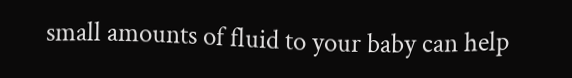small amounts of fluid to your baby can help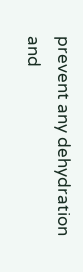prevent any dehydration and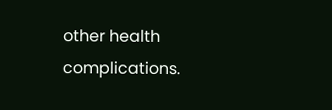other health complications.